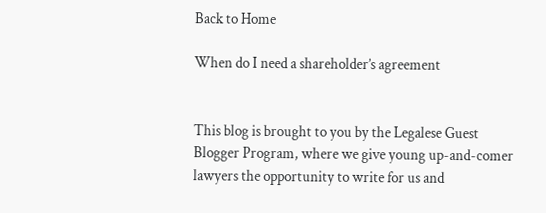Back to Home

When do I need a shareholder’s agreement


This blog is brought to you by the Legalese Guest Blogger Program, where we give young up-and-comer lawyers the opportunity to write for us and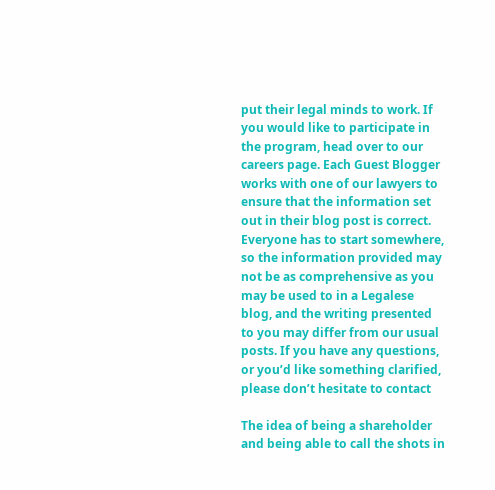put their legal minds to work. If you would like to participate in the program, head over to our careers page. Each Guest Blogger works with one of our lawyers to ensure that the information set out in their blog post is correct. Everyone has to start somewhere, so the information provided may not be as comprehensive as you may be used to in a Legalese blog, and the writing presented to you may differ from our usual posts. If you have any questions, or you’d like something clarified, please don’t hesitate to contact

The idea of being a shareholder and being able to call the shots in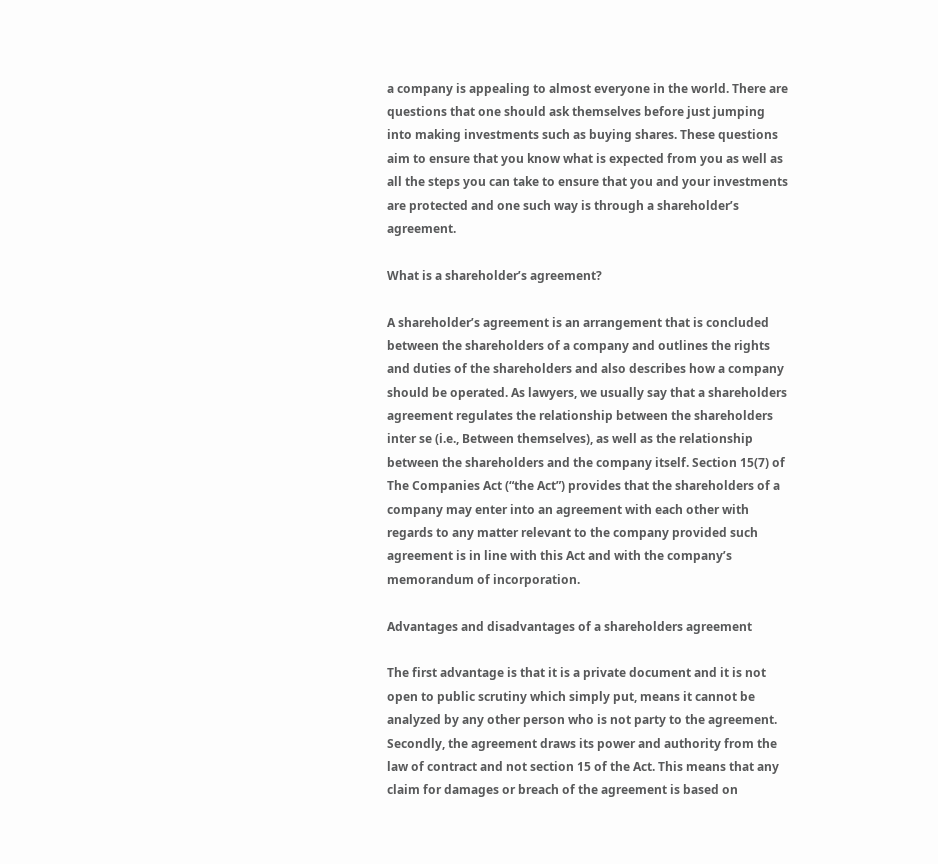a company is appealing to almost everyone in the world. There are questions that one should ask themselves before just jumping into making investments such as buying shares. These questions aim to ensure that you know what is expected from you as well as all the steps you can take to ensure that you and your investments are protected and one such way is through a shareholder’s agreement.

What is a shareholder’s agreement?

A shareholder’s agreement is an arrangement that is concluded between the shareholders of a company and outlines the rights and duties of the shareholders and also describes how a company should be operated. As lawyers, we usually say that a shareholders agreement regulates the relationship between the shareholders inter se (i.e., Between themselves), as well as the relationship between the shareholders and the company itself. Section 15(7) of The Companies Act (“the Act”) provides that the shareholders of a company may enter into an agreement with each other with regards to any matter relevant to the company provided such agreement is in line with this Act and with the company’s memorandum of incorporation.

Advantages and disadvantages of a shareholders agreement

The first advantage is that it is a private document and it is not open to public scrutiny which simply put, means it cannot be analyzed by any other person who is not party to the agreement. Secondly, the agreement draws its power and authority from the law of contract and not section 15 of the Act. This means that any claim for damages or breach of the agreement is based on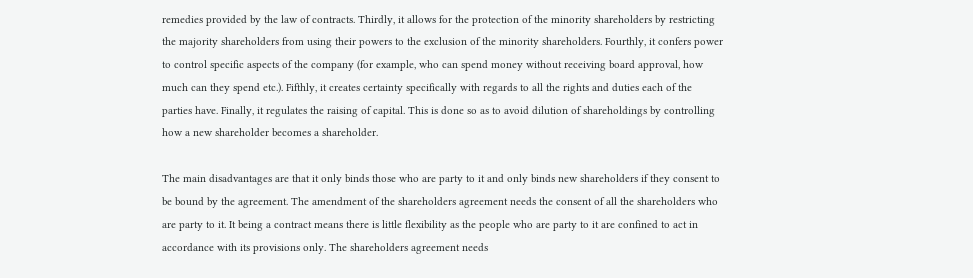remedies provided by the law of contracts. Thirdly, it allows for the protection of the minority shareholders by restricting the majority shareholders from using their powers to the exclusion of the minority shareholders. Fourthly, it confers power to control specific aspects of the company (for example, who can spend money without receiving board approval, how much can they spend etc.). Fifthly, it creates certainty specifically with regards to all the rights and duties each of the parties have. Finally, it regulates the raising of capital. This is done so as to avoid dilution of shareholdings by controlling how a new shareholder becomes a shareholder.

The main disadvantages are that it only binds those who are party to it and only binds new shareholders if they consent to be bound by the agreement. The amendment of the shareholders agreement needs the consent of all the shareholders who are party to it. It being a contract means there is little flexibility as the people who are party to it are confined to act in accordance with its provisions only. The shareholders agreement needs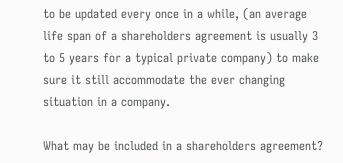to be updated every once in a while, (an average life span of a shareholders agreement is usually 3 to 5 years for a typical private company) to make sure it still accommodate the ever changing situation in a company.

What may be included in a shareholders agreement?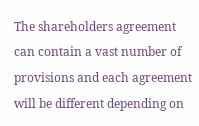The shareholders agreement can contain a vast number of provisions and each agreement will be different depending on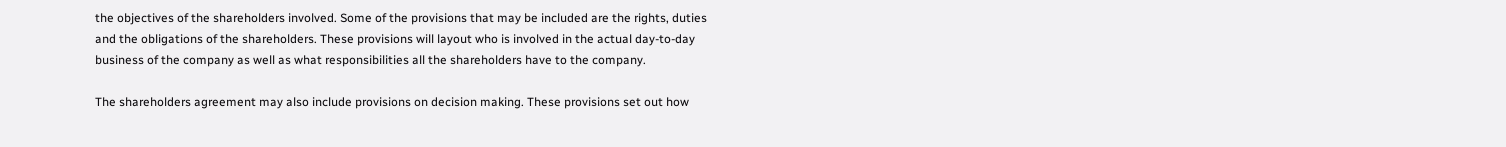the objectives of the shareholders involved. Some of the provisions that may be included are the rights, duties and the obligations of the shareholders. These provisions will layout who is involved in the actual day-to-day business of the company as well as what responsibilities all the shareholders have to the company.

The shareholders agreement may also include provisions on decision making. These provisions set out how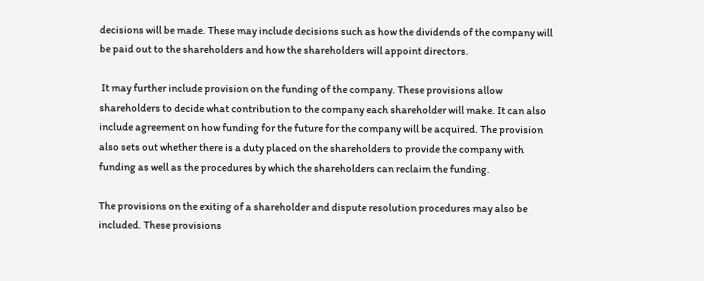decisions will be made. These may include decisions such as how the dividends of the company will be paid out to the shareholders and how the shareholders will appoint directors.

 It may further include provision on the funding of the company. These provisions allow shareholders to decide what contribution to the company each shareholder will make. It can also include agreement on how funding for the future for the company will be acquired. The provision also sets out whether there is a duty placed on the shareholders to provide the company with funding as well as the procedures by which the shareholders can reclaim the funding.

The provisions on the exiting of a shareholder and dispute resolution procedures may also be included. These provisions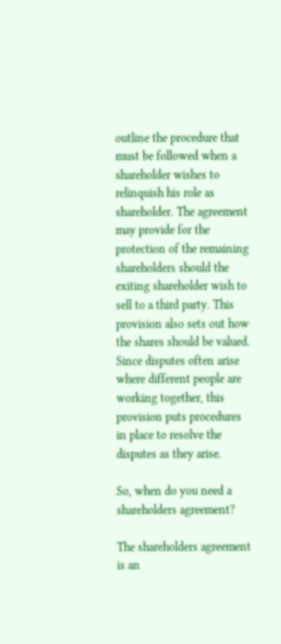outline the procedure that must be followed when a shareholder wishes to relinquish his role as shareholder. The agreement may provide for the protection of the remaining shareholders should the exiting shareholder wish to sell to a third party. This provision also sets out how the shares should be valued. Since disputes often arise where different people are working together, this provision puts procedures in place to resolve the disputes as they arise.

So, when do you need a shareholders agreement?

The shareholders agreement is an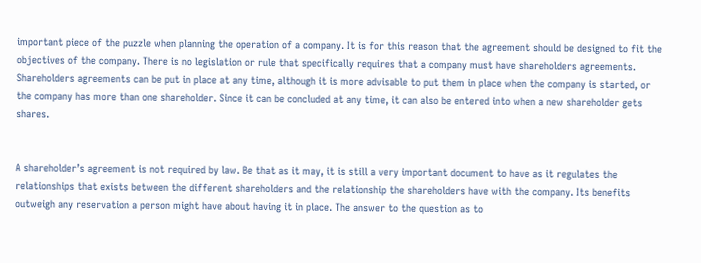important piece of the puzzle when planning the operation of a company. It is for this reason that the agreement should be designed to fit the objectives of the company. There is no legislation or rule that specifically requires that a company must have shareholders agreements. Shareholders agreements can be put in place at any time, although it is more advisable to put them in place when the company is started, or the company has more than one shareholder. Since it can be concluded at any time, it can also be entered into when a new shareholder gets shares.


A shareholder’s agreement is not required by law. Be that as it may, it is still a very important document to have as it regulates the relationships that exists between the different shareholders and the relationship the shareholders have with the company. Its benefits outweigh any reservation a person might have about having it in place. The answer to the question as to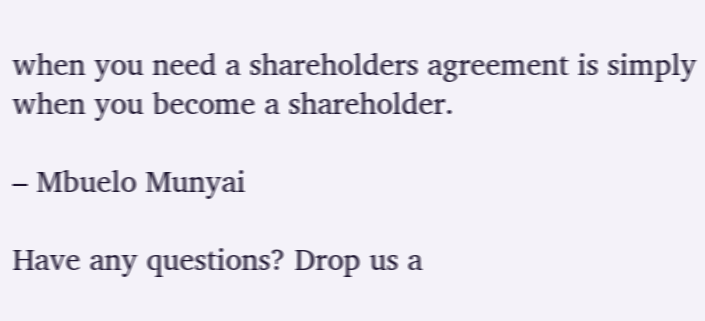when you need a shareholders agreement is simply when you become a shareholder.

– Mbuelo Munyai

Have any questions? Drop us a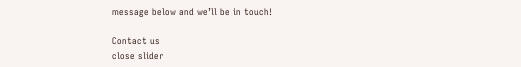message below and we’ll be in touch!

Contact us
close slider